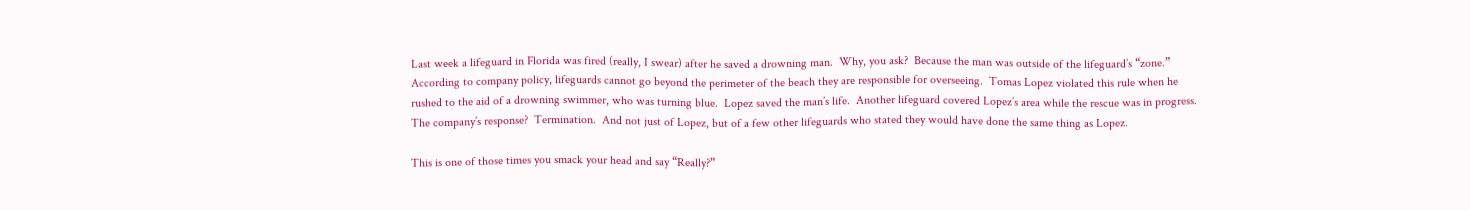Last week a lifeguard in Florida was fired (really, I swear) after he saved a drowning man.  Why, you ask?  Because the man was outside of the lifeguard’s “zone.”  According to company policy, lifeguards cannot go beyond the perimeter of the beach they are responsible for overseeing.  Tomas Lopez violated this rule when he rushed to the aid of a drowning swimmer, who was turning blue.  Lopez saved the man’s life.  Another lifeguard covered Lopez’s area while the rescue was in progress.  The company’s response?  Termination.  And not just of Lopez, but of a few other lifeguards who stated they would have done the same thing as Lopez.

This is one of those times you smack your head and say “Really?”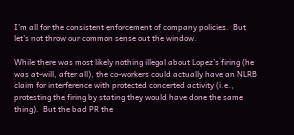I’m all for the consistent enforcement of company policies.  But let’s not throw our common sense out the window.

While there was most likely nothing illegal about Lopez’s firing (he was at-will, after all), the co-workers could actually have an NLRB claim for interference with protected concerted activity (i.e., protesting the firing by stating they would have done the same thing).  But the bad PR the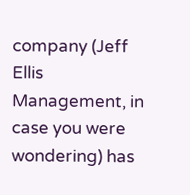company (Jeff Ellis Management, in case you were wondering) has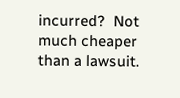incurred?  Not much cheaper than a lawsuit.